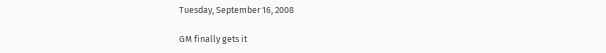Tuesday, September 16, 2008

GM finally gets it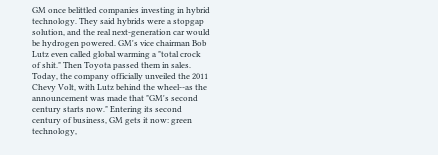GM once belittled companies investing in hybrid technology. They said hybrids were a stopgap solution, and the real next-generation car would be hydrogen powered. GM's vice chairman Bob Lutz even called global warming a "total crock of shit." Then Toyota passed them in sales. Today, the company officially unveiled the 2011 Chevy Volt, with Lutz behind the wheel--as the announcement was made that "GM's second century starts now." Entering its second century of business, GM gets it now: green technology,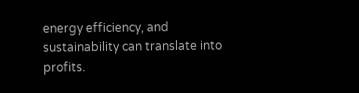energy efficiency, and sustainability can translate into profits.